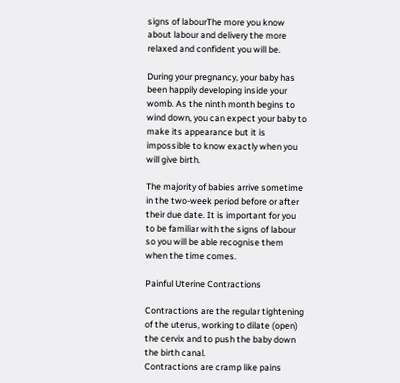signs of labourThe more you know about labour and delivery the more relaxed and confident you will be.

During your pregnancy, your baby has been happily developing inside your womb. As the ninth month begins to wind down, you can expect your baby to make its appearance but it is impossible to know exactly when you will give birth.

The majority of babies arrive sometime in the two-week period before or after their due date. It is important for you to be familiar with the signs of labour so you will be able recognise them when the time comes.

Painful Uterine Contractions

Contractions are the regular tightening of the uterus, working to dilate (open) the cervix and to push the baby down the birth canal.
Contractions are cramp like pains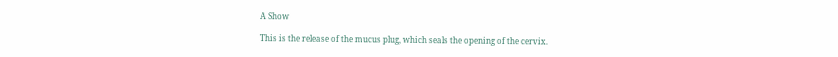A Show

This is the release of the mucus plug, which seals the opening of the cervix.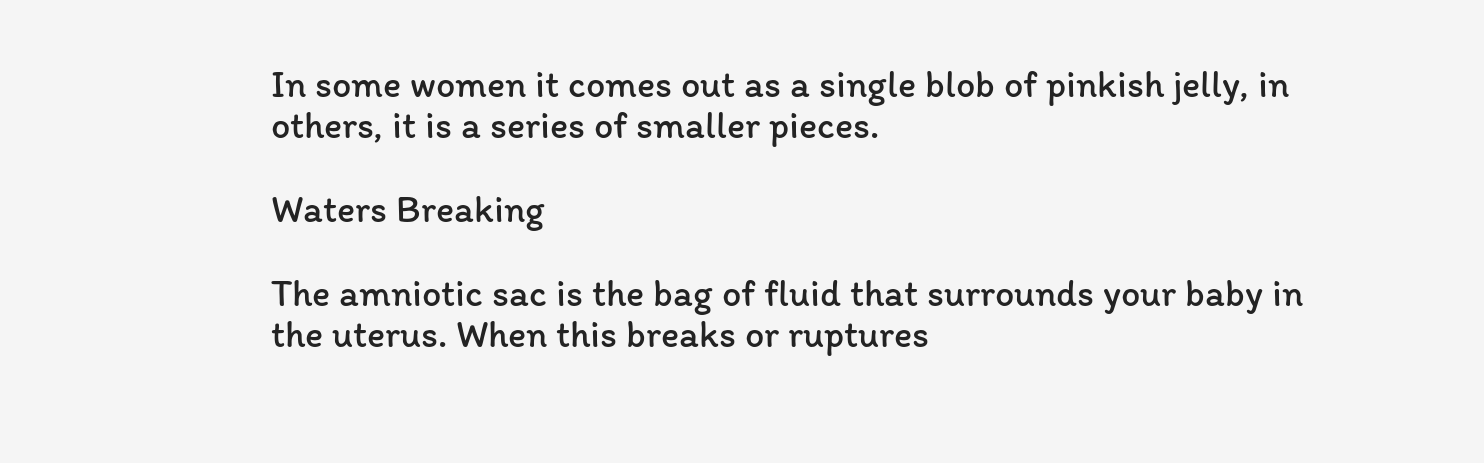In some women it comes out as a single blob of pinkish jelly, in others, it is a series of smaller pieces.

Waters Breaking

The amniotic sac is the bag of fluid that surrounds your baby in the uterus. When this breaks or ruptures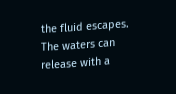the fluid escapes. The waters can release with a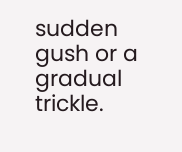sudden gush or a gradual trickle.